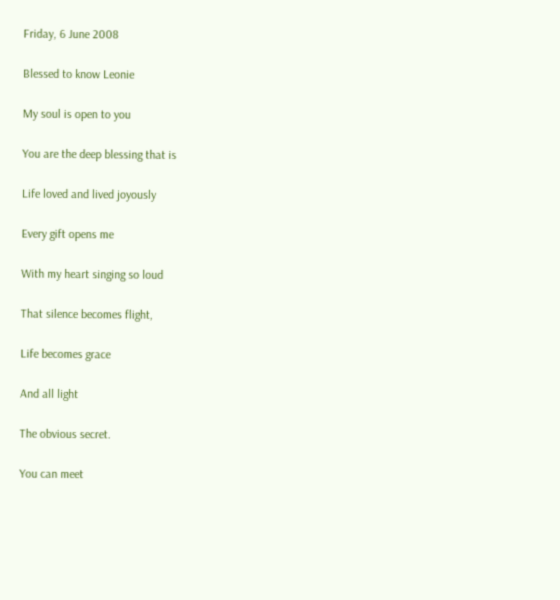Friday, 6 June 2008

Blessed to know Leonie

My soul is open to you

You are the deep blessing that is

Life loved and lived joyously

Every gift opens me

With my heart singing so loud

That silence becomes flight,

Life becomes grace

And all light

The obvious secret.

You can meet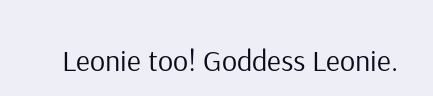Leonie too! Goddess Leonie.